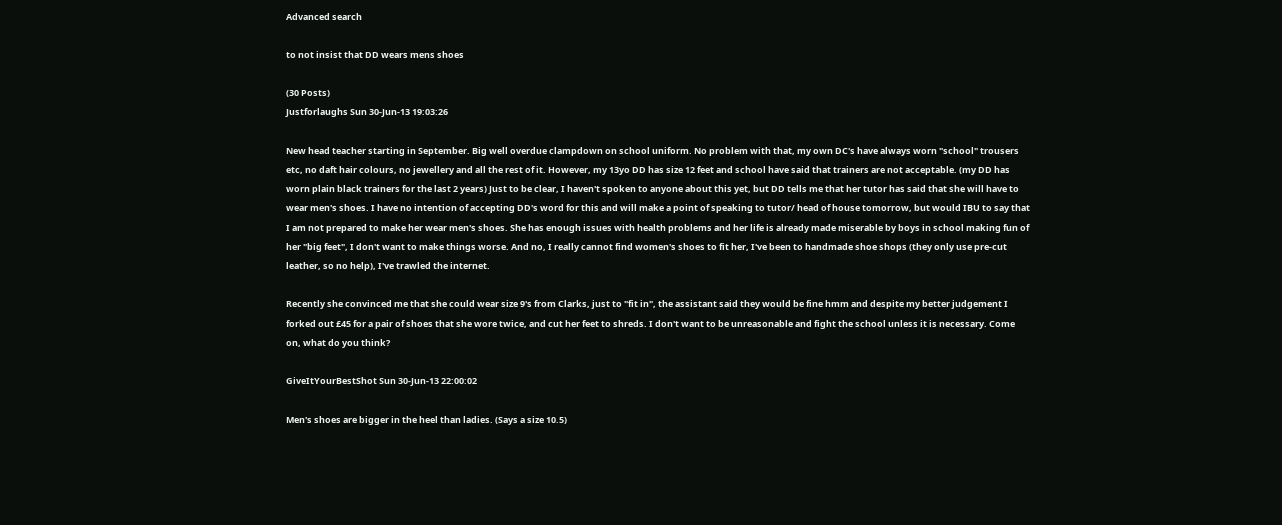Advanced search

to not insist that DD wears mens shoes

(30 Posts)
Justforlaughs Sun 30-Jun-13 19:03:26

New head teacher starting in September. Big well overdue clampdown on school uniform. No problem with that, my own DC's have always worn "school" trousers etc, no daft hair colours, no jewellery and all the rest of it. However, my 13yo DD has size 12 feet and school have said that trainers are not acceptable. (my DD has worn plain black trainers for the last 2 years) Just to be clear, I haven't spoken to anyone about this yet, but DD tells me that her tutor has said that she will have to wear men's shoes. I have no intention of accepting DD's word for this and will make a point of speaking to tutor/ head of house tomorrow, but would IBU to say that I am not prepared to make her wear men's shoes. She has enough issues with health problems and her life is already made miserable by boys in school making fun of her "big feet", I don't want to make things worse. And no, I really cannot find women's shoes to fit her, I've been to handmade shoe shops (they only use pre-cut leather, so no help), I've trawled the internet.

Recently she convinced me that she could wear size 9's from Clarks, just to "fit in", the assistant said they would be fine hmm and despite my better judgement I forked out £45 for a pair of shoes that she wore twice, and cut her feet to shreds. I don't want to be unreasonable and fight the school unless it is necessary. Come on, what do you think?

GiveItYourBestShot Sun 30-Jun-13 22:00:02

Men's shoes are bigger in the heel than ladies. (Says a size 10.5)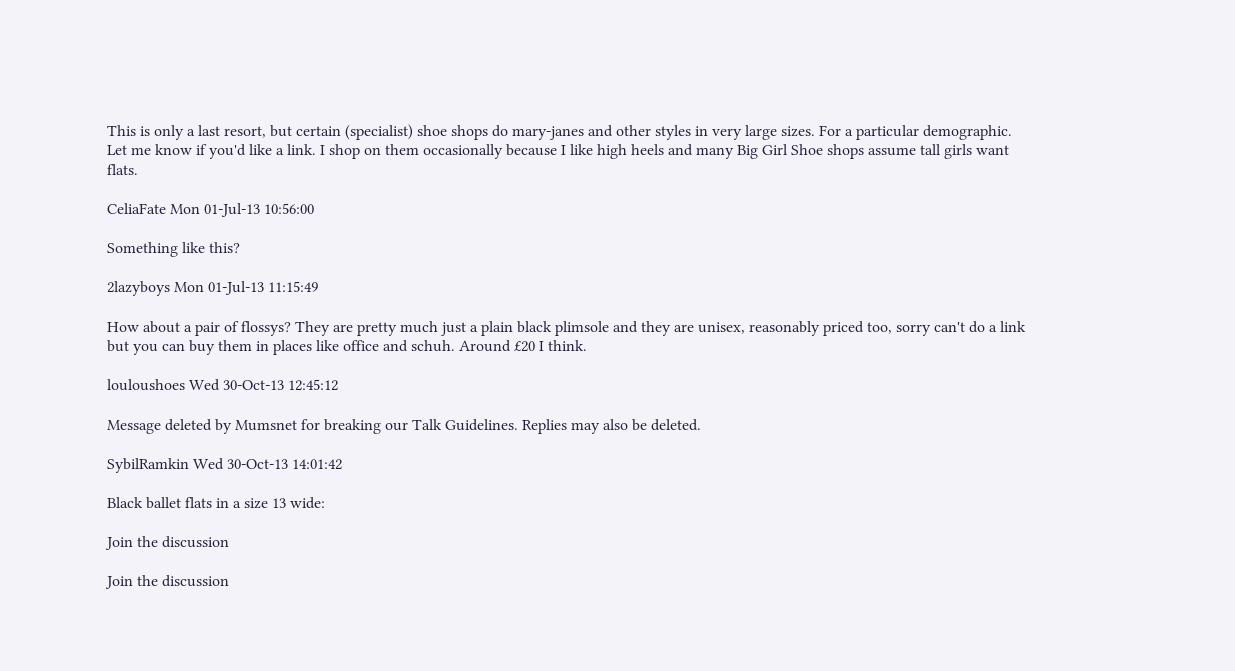This is only a last resort, but certain (specialist) shoe shops do mary-janes and other styles in very large sizes. For a particular demographic. Let me know if you'd like a link. I shop on them occasionally because I like high heels and many Big Girl Shoe shops assume tall girls want flats.

CeliaFate Mon 01-Jul-13 10:56:00

Something like this?

2lazyboys Mon 01-Jul-13 11:15:49

How about a pair of flossys? They are pretty much just a plain black plimsole and they are unisex, reasonably priced too, sorry can't do a link but you can buy them in places like office and schuh. Around £20 I think.

louloushoes Wed 30-Oct-13 12:45:12

Message deleted by Mumsnet for breaking our Talk Guidelines. Replies may also be deleted.

SybilRamkin Wed 30-Oct-13 14:01:42

Black ballet flats in a size 13 wide:

Join the discussion

Join the discussion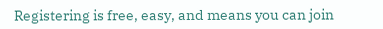Registering is free, easy, and means you can join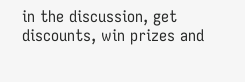in the discussion, get discounts, win prizes and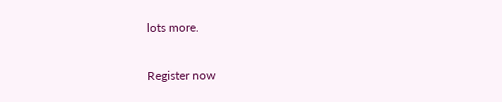lots more.

Register now